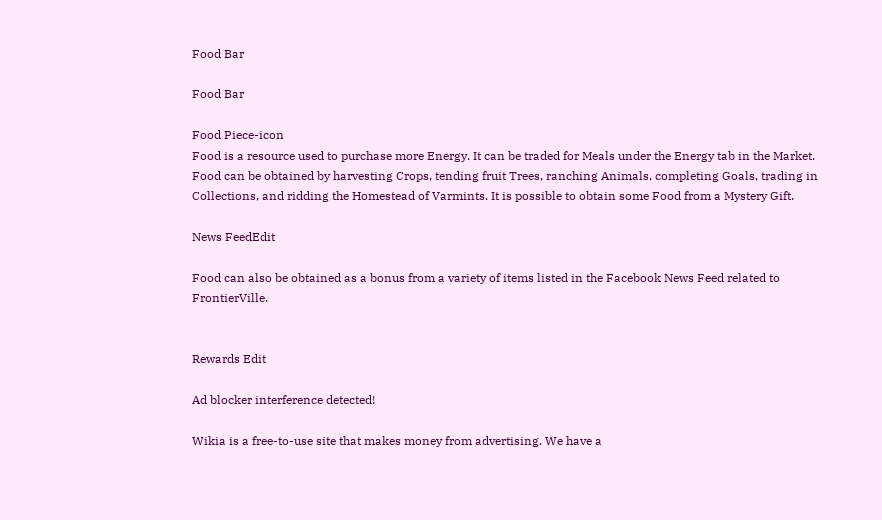Food Bar

Food Bar

Food Piece-icon
Food is a resource used to purchase more Energy. It can be traded for Meals under the Energy tab in the Market. Food can be obtained by harvesting Crops, tending fruit Trees, ranching Animals, completing Goals, trading in Collections, and ridding the Homestead of Varmints. It is possible to obtain some Food from a Mystery Gift.

News FeedEdit

Food can also be obtained as a bonus from a variety of items listed in the Facebook News Feed related to FrontierVille.


Rewards Edit

Ad blocker interference detected!

Wikia is a free-to-use site that makes money from advertising. We have a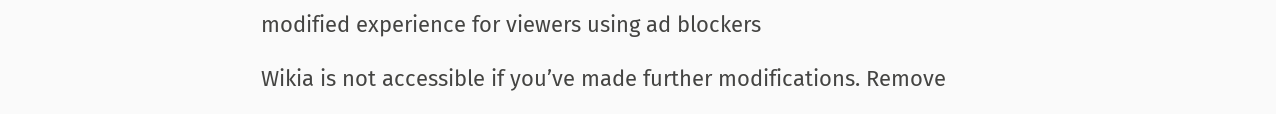modified experience for viewers using ad blockers

Wikia is not accessible if you’ve made further modifications. Remove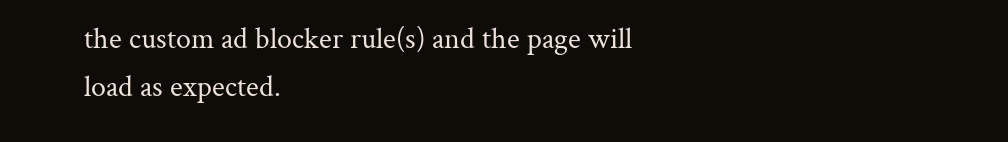the custom ad blocker rule(s) and the page will load as expected.